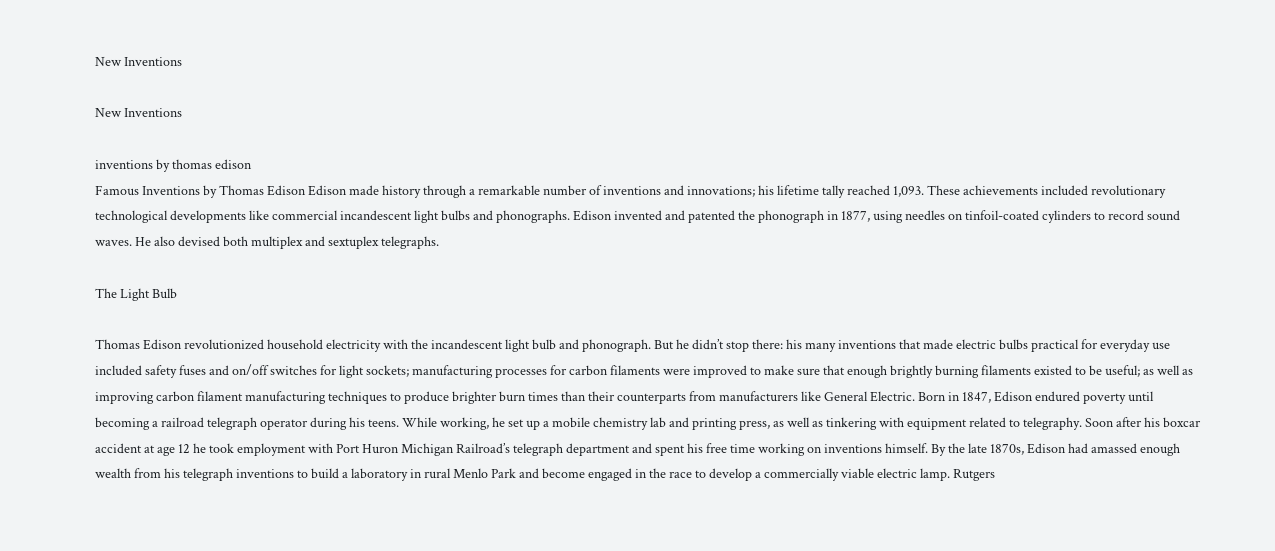New Inventions

New Inventions

inventions by thomas edison
Famous Inventions by Thomas Edison Edison made history through a remarkable number of inventions and innovations; his lifetime tally reached 1,093. These achievements included revolutionary technological developments like commercial incandescent light bulbs and phonographs. Edison invented and patented the phonograph in 1877, using needles on tinfoil-coated cylinders to record sound waves. He also devised both multiplex and sextuplex telegraphs.

The Light Bulb

Thomas Edison revolutionized household electricity with the incandescent light bulb and phonograph. But he didn’t stop there: his many inventions that made electric bulbs practical for everyday use included safety fuses and on/off switches for light sockets; manufacturing processes for carbon filaments were improved to make sure that enough brightly burning filaments existed to be useful; as well as improving carbon filament manufacturing techniques to produce brighter burn times than their counterparts from manufacturers like General Electric. Born in 1847, Edison endured poverty until becoming a railroad telegraph operator during his teens. While working, he set up a mobile chemistry lab and printing press, as well as tinkering with equipment related to telegraphy. Soon after his boxcar accident at age 12 he took employment with Port Huron Michigan Railroad’s telegraph department and spent his free time working on inventions himself. By the late 1870s, Edison had amassed enough wealth from his telegraph inventions to build a laboratory in rural Menlo Park and become engaged in the race to develop a commercially viable electric lamp. Rutgers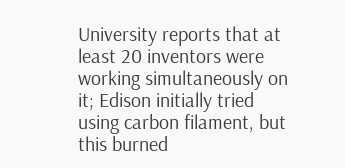University reports that at least 20 inventors were working simultaneously on it; Edison initially tried using carbon filament, but this burned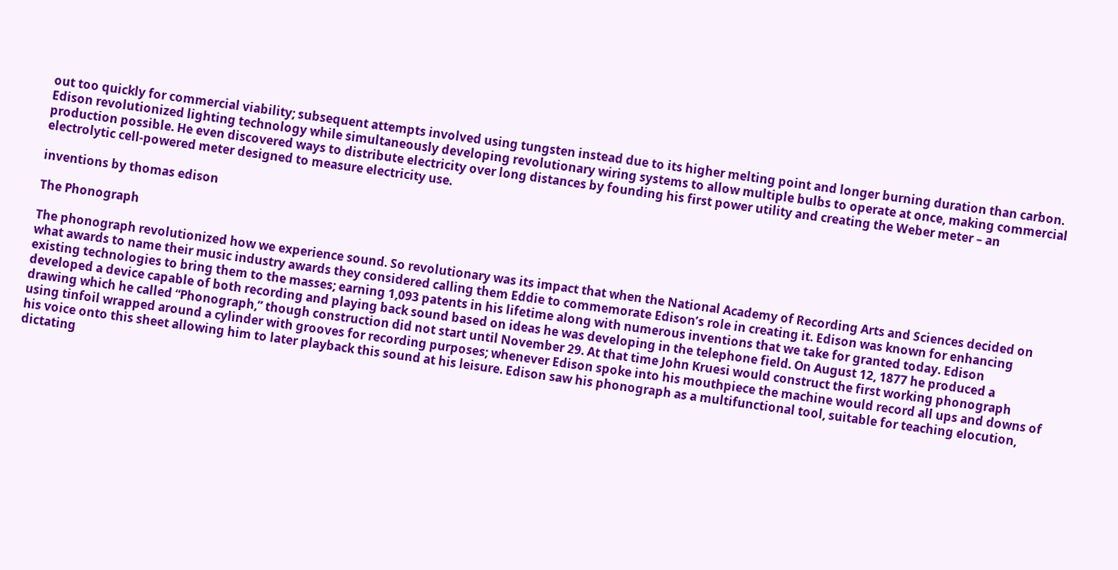out too quickly for commercial viability; subsequent attempts involved using tungsten instead due to its higher melting point and longer burning duration than carbon. Edison revolutionized lighting technology while simultaneously developing revolutionary wiring systems to allow multiple bulbs to operate at once, making commercial production possible. He even discovered ways to distribute electricity over long distances by founding his first power utility and creating the Weber meter – an electrolytic cell-powered meter designed to measure electricity use.

inventions by thomas edison

The Phonograph

The phonograph revolutionized how we experience sound. So revolutionary was its impact that when the National Academy of Recording Arts and Sciences decided on what awards to name their music industry awards they considered calling them Eddie to commemorate Edison’s role in creating it. Edison was known for enhancing existing technologies to bring them to the masses; earning 1,093 patents in his lifetime along with numerous inventions that we take for granted today. Edison developed a device capable of both recording and playing back sound based on ideas he was developing in the telephone field. On August 12, 1877 he produced a drawing which he called “Phonograph,” though construction did not start until November 29. At that time John Kruesi would construct the first working phonograph using tinfoil wrapped around a cylinder with grooves for recording purposes; whenever Edison spoke into his mouthpiece the machine would record all ups and downs of his voice onto this sheet allowing him to later playback this sound at his leisure. Edison saw his phonograph as a multifunctional tool, suitable for teaching elocution, dictating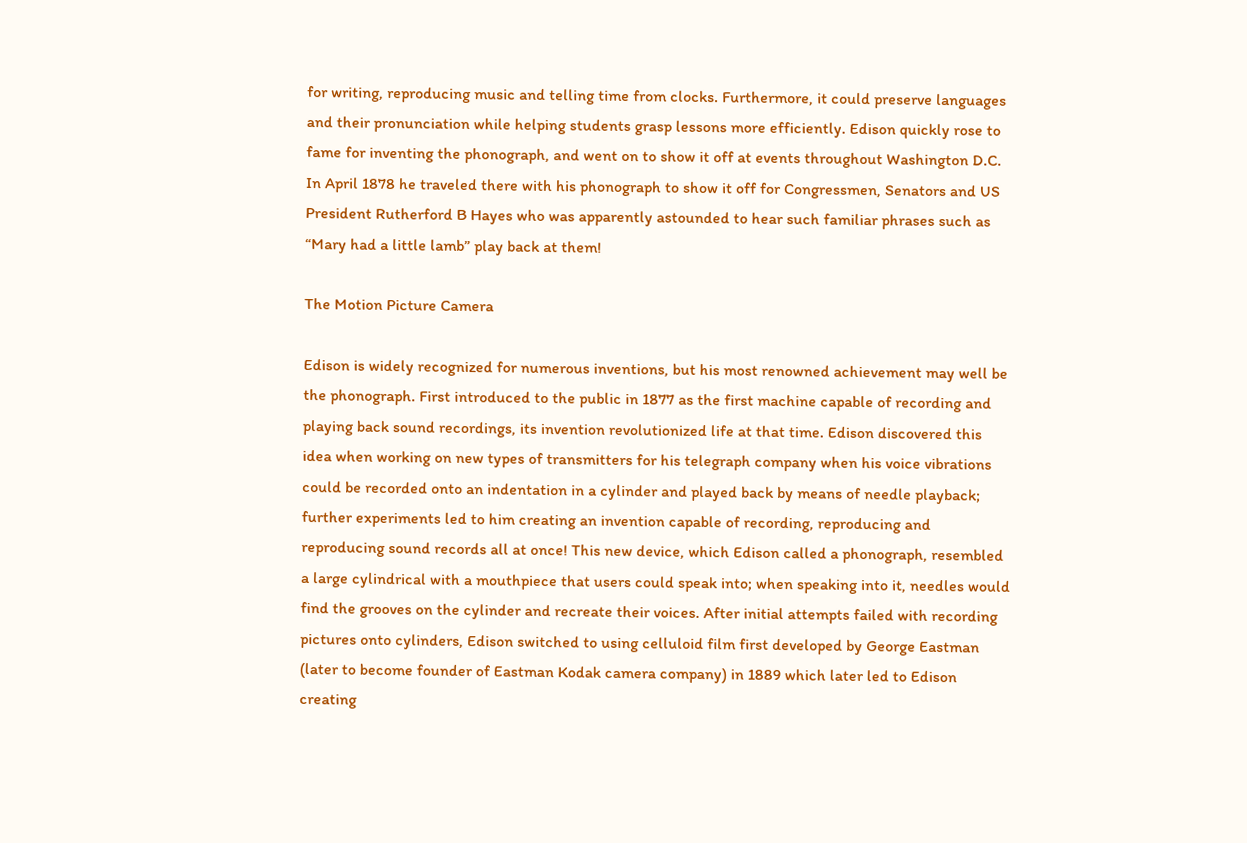for writing, reproducing music and telling time from clocks. Furthermore, it could preserve languages and their pronunciation while helping students grasp lessons more efficiently. Edison quickly rose to fame for inventing the phonograph, and went on to show it off at events throughout Washington D.C. In April 1878 he traveled there with his phonograph to show it off for Congressmen, Senators and US President Rutherford B Hayes who was apparently astounded to hear such familiar phrases such as “Mary had a little lamb” play back at them!

The Motion Picture Camera

Edison is widely recognized for numerous inventions, but his most renowned achievement may well be the phonograph. First introduced to the public in 1877 as the first machine capable of recording and playing back sound recordings, its invention revolutionized life at that time. Edison discovered this idea when working on new types of transmitters for his telegraph company when his voice vibrations could be recorded onto an indentation in a cylinder and played back by means of needle playback; further experiments led to him creating an invention capable of recording, reproducing and reproducing sound records all at once! This new device, which Edison called a phonograph, resembled a large cylindrical with a mouthpiece that users could speak into; when speaking into it, needles would find the grooves on the cylinder and recreate their voices. After initial attempts failed with recording pictures onto cylinders, Edison switched to using celluloid film first developed by George Eastman (later to become founder of Eastman Kodak camera company) in 1889 which later led to Edison creating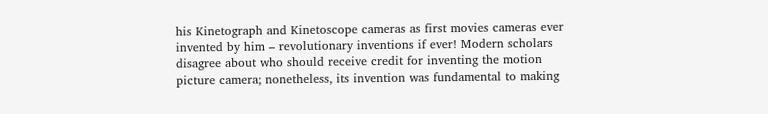his Kinetograph and Kinetoscope cameras as first movies cameras ever invented by him – revolutionary inventions if ever! Modern scholars disagree about who should receive credit for inventing the motion picture camera; nonetheless, its invention was fundamental to making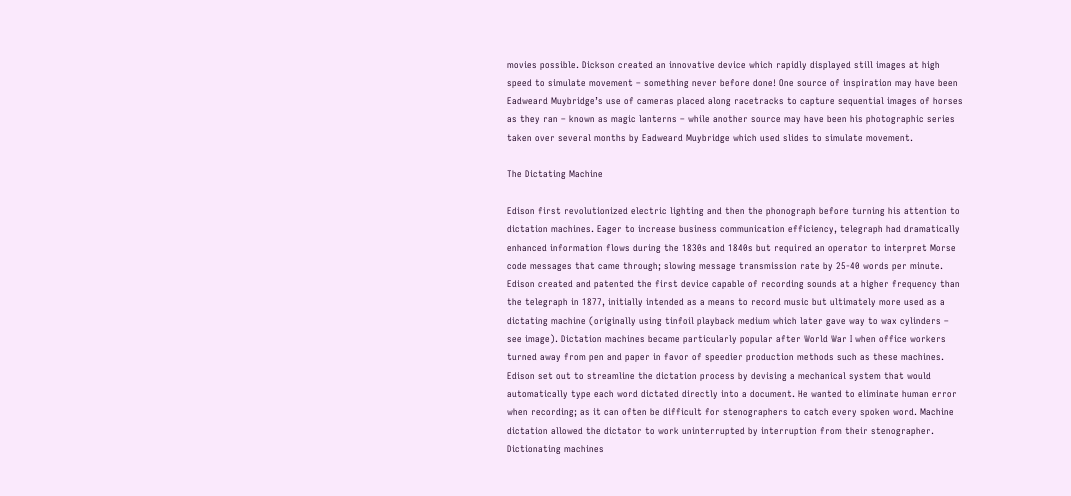movies possible. Dickson created an innovative device which rapidly displayed still images at high speed to simulate movement – something never before done! One source of inspiration may have been Eadweard Muybridge’s use of cameras placed along racetracks to capture sequential images of horses as they ran – known as magic lanterns – while another source may have been his photographic series taken over several months by Eadweard Muybridge which used slides to simulate movement.

The Dictating Machine

Edison first revolutionized electric lighting and then the phonograph before turning his attention to dictation machines. Eager to increase business communication efficiency, telegraph had dramatically enhanced information flows during the 1830s and 1840s but required an operator to interpret Morse code messages that came through; slowing message transmission rate by 25-40 words per minute. Edison created and patented the first device capable of recording sounds at a higher frequency than the telegraph in 1877, initially intended as a means to record music but ultimately more used as a dictating machine (originally using tinfoil playback medium which later gave way to wax cylinders – see image). Dictation machines became particularly popular after World War I when office workers turned away from pen and paper in favor of speedier production methods such as these machines. Edison set out to streamline the dictation process by devising a mechanical system that would automatically type each word dictated directly into a document. He wanted to eliminate human error when recording; as it can often be difficult for stenographers to catch every spoken word. Machine dictation allowed the dictator to work uninterrupted by interruption from their stenographer. Dictionating machines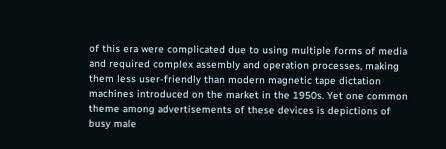of this era were complicated due to using multiple forms of media and required complex assembly and operation processes, making them less user-friendly than modern magnetic tape dictation machines introduced on the market in the 1950s. Yet one common theme among advertisements of these devices is depictions of busy male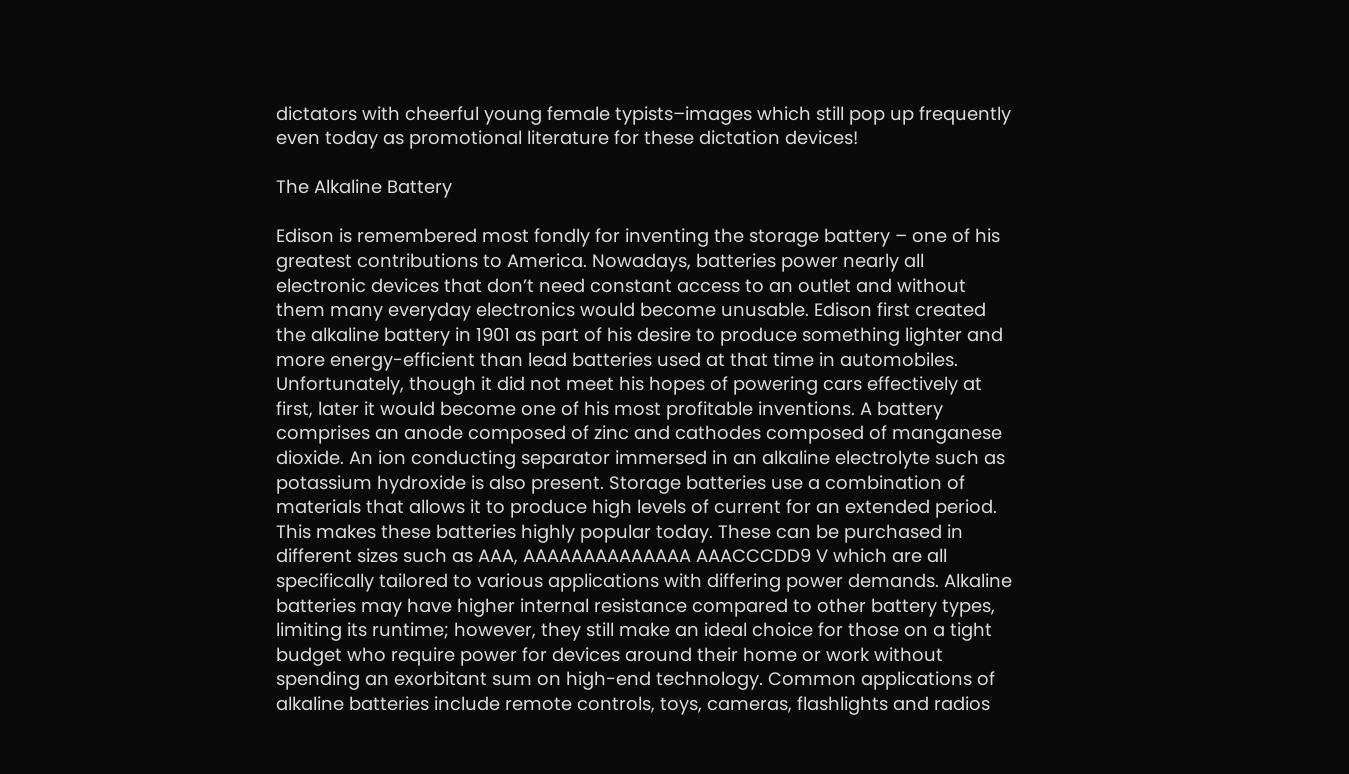dictators with cheerful young female typists–images which still pop up frequently even today as promotional literature for these dictation devices!

The Alkaline Battery

Edison is remembered most fondly for inventing the storage battery – one of his greatest contributions to America. Nowadays, batteries power nearly all electronic devices that don’t need constant access to an outlet and without them many everyday electronics would become unusable. Edison first created the alkaline battery in 1901 as part of his desire to produce something lighter and more energy-efficient than lead batteries used at that time in automobiles. Unfortunately, though it did not meet his hopes of powering cars effectively at first, later it would become one of his most profitable inventions. A battery comprises an anode composed of zinc and cathodes composed of manganese dioxide. An ion conducting separator immersed in an alkaline electrolyte such as potassium hydroxide is also present. Storage batteries use a combination of materials that allows it to produce high levels of current for an extended period. This makes these batteries highly popular today. These can be purchased in different sizes such as AAA, AAAAAAAAAAAAAA AAACCCDD9 V which are all specifically tailored to various applications with differing power demands. Alkaline batteries may have higher internal resistance compared to other battery types, limiting its runtime; however, they still make an ideal choice for those on a tight budget who require power for devices around their home or work without spending an exorbitant sum on high-end technology. Common applications of alkaline batteries include remote controls, toys, cameras, flashlights and radios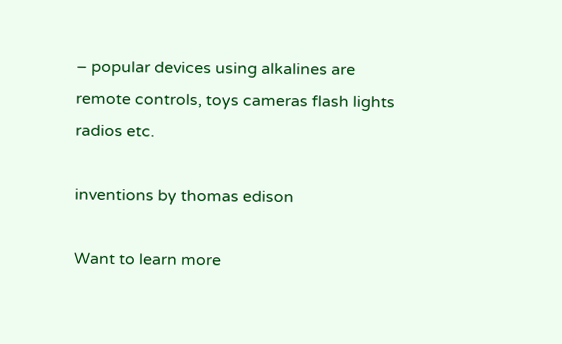– popular devices using alkalines are remote controls, toys cameras flash lights radios etc.

inventions by thomas edison

Want to learn more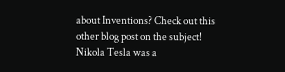about Inventions? Check out this other blog post on the subject! Nikola Tesla was a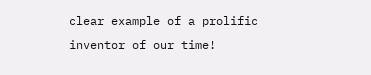clear example of a prolific inventor of our time!